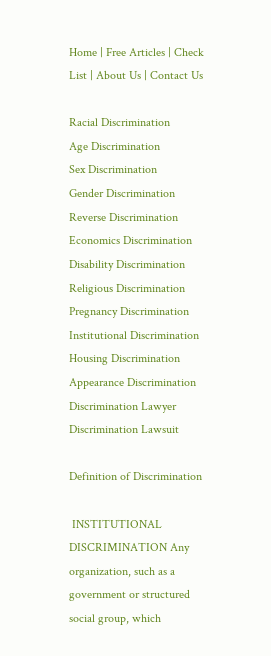Home | Free Articles | Check List | About Us | Contact Us

Racial Discrimination
Age Discrimination
Sex Discrimination
Gender Discrimination
Reverse Discrimination
Economics Discrimination
Disability Discrimination
Religious Discrimination
Pregnancy Discrimination
Institutional Discrimination
Housing Discrimination
Appearance Discrimination
Discrimination Lawyer
Discrimination Lawsuit

Definition of Discrimination

 INSTITUTIONAL DISCRIMINATION Any organization, such as a government or structured social group, which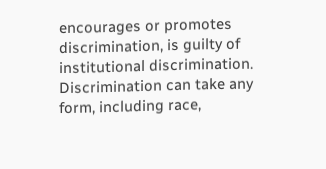encourages or promotes discrimination, is guilty of institutional discrimination. Discrimination can take any form, including race,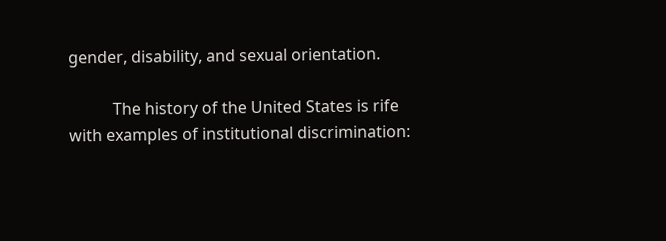gender, disability, and sexual orientation.

           The history of the United States is rife with examples of institutional discrimination: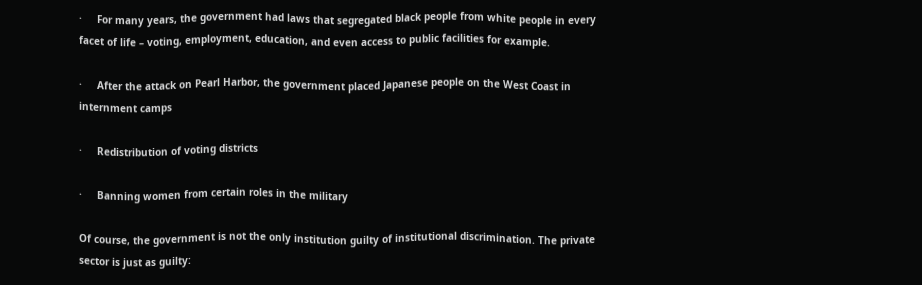·     For many years, the government had laws that segregated black people from white people in every facet of life – voting, employment, education, and even access to public facilities for example.

·     After the attack on Pearl Harbor, the government placed Japanese people on the West Coast in internment camps

·     Redistribution of voting districts

·     Banning women from certain roles in the military

Of course, the government is not the only institution guilty of institutional discrimination. The private sector is just as guilty: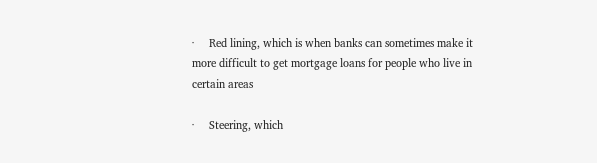·     Red lining, which is when banks can sometimes make it more difficult to get mortgage loans for people who live in certain areas

·     Steering, which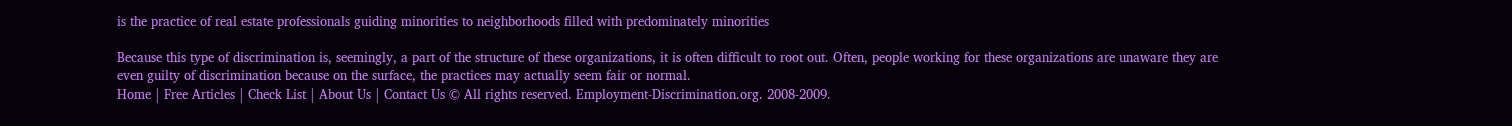is the practice of real estate professionals guiding minorities to neighborhoods filled with predominately minorities

Because this type of discrimination is, seemingly, a part of the structure of these organizations, it is often difficult to root out. Often, people working for these organizations are unaware they are even guilty of discrimination because on the surface, the practices may actually seem fair or normal.
Home | Free Articles | Check List | About Us | Contact Us © All rights reserved. Employment-Discrimination.org. 2008-2009.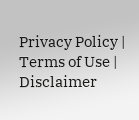Privacy Policy | Terms of Use | Disclaimer